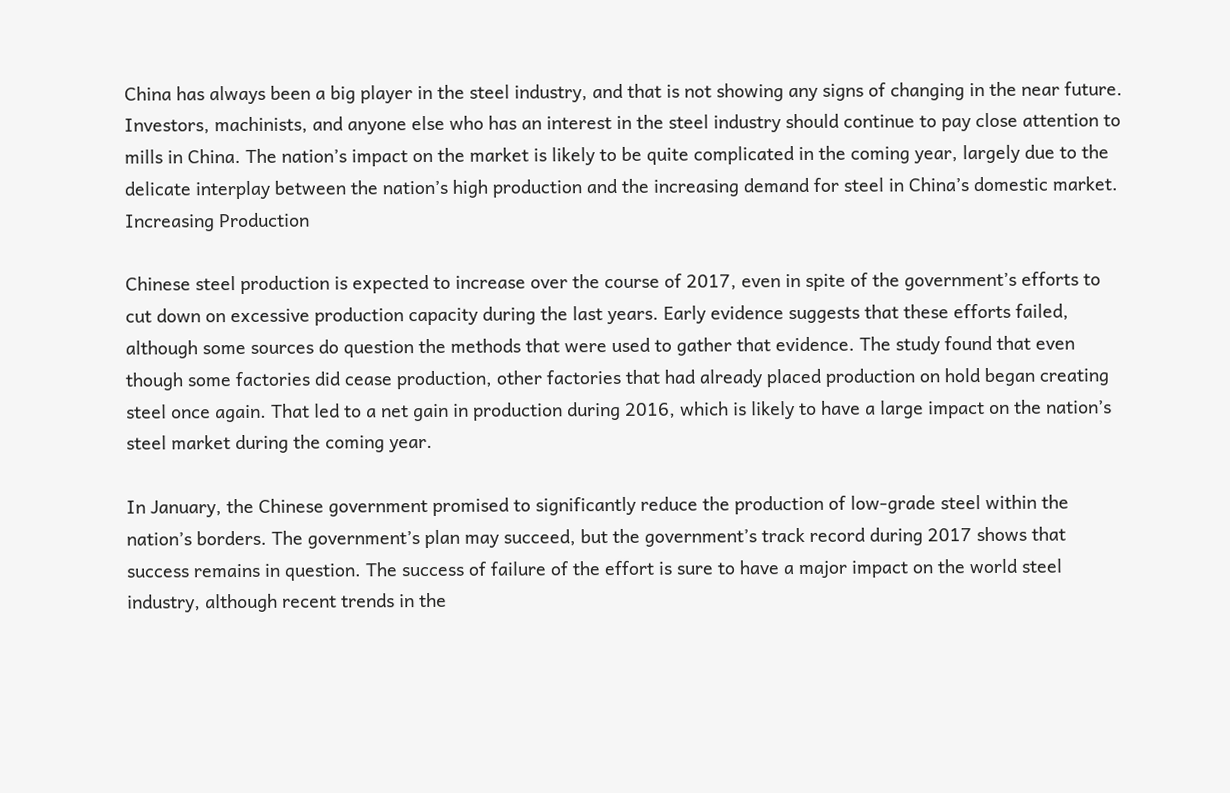China has always been a big player in the steel industry, and that is not showing any signs of changing in the near future. Investors, machinists, and anyone else who has an interest in the steel industry should continue to pay close attention to mills in China. The nation’s impact on the market is likely to be quite complicated in the coming year, largely due to the delicate interplay between the nation’s high production and the increasing demand for steel in China’s domestic market.
Increasing Production

Chinese steel production is expected to increase over the course of 2017, even in spite of the government’s efforts to cut down on excessive production capacity during the last years. Early evidence suggests that these efforts failed, although some sources do question the methods that were used to gather that evidence. The study found that even though some factories did cease production, other factories that had already placed production on hold began creating steel once again. That led to a net gain in production during 2016, which is likely to have a large impact on the nation’s steel market during the coming year.

In January, the Chinese government promised to significantly reduce the production of low-grade steel within the nation’s borders. The government’s plan may succeed, but the government’s track record during 2017 shows that success remains in question. The success of failure of the effort is sure to have a major impact on the world steel industry, although recent trends in the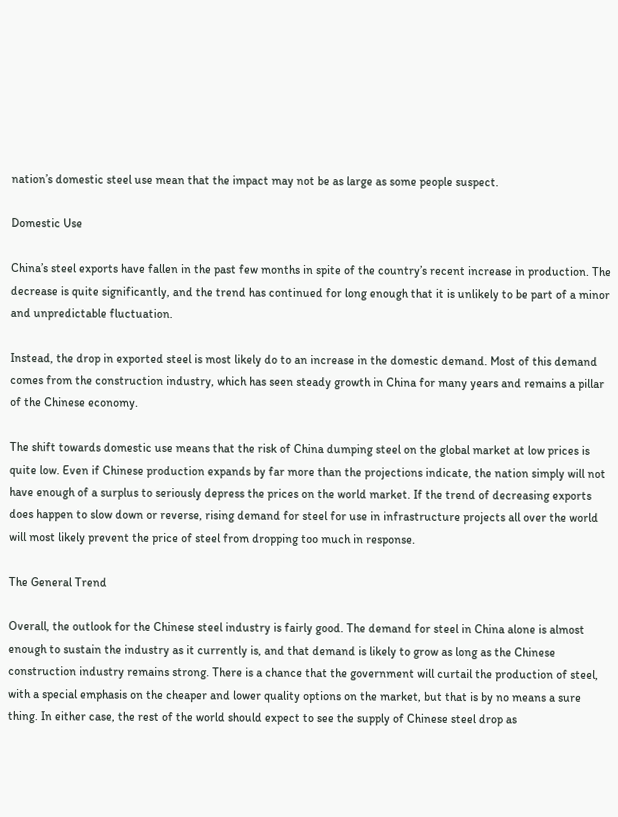nation’s domestic steel use mean that the impact may not be as large as some people suspect.

Domestic Use

China’s steel exports have fallen in the past few months in spite of the country’s recent increase in production. The decrease is quite significantly, and the trend has continued for long enough that it is unlikely to be part of a minor and unpredictable fluctuation.

Instead, the drop in exported steel is most likely do to an increase in the domestic demand. Most of this demand comes from the construction industry, which has seen steady growth in China for many years and remains a pillar of the Chinese economy.

The shift towards domestic use means that the risk of China dumping steel on the global market at low prices is quite low. Even if Chinese production expands by far more than the projections indicate, the nation simply will not have enough of a surplus to seriously depress the prices on the world market. If the trend of decreasing exports does happen to slow down or reverse, rising demand for steel for use in infrastructure projects all over the world will most likely prevent the price of steel from dropping too much in response.

The General Trend

Overall, the outlook for the Chinese steel industry is fairly good. The demand for steel in China alone is almost enough to sustain the industry as it currently is, and that demand is likely to grow as long as the Chinese construction industry remains strong. There is a chance that the government will curtail the production of steel, with a special emphasis on the cheaper and lower quality options on the market, but that is by no means a sure thing. In either case, the rest of the world should expect to see the supply of Chinese steel drop as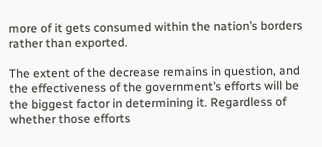more of it gets consumed within the nation’s borders rather than exported.

The extent of the decrease remains in question, and the effectiveness of the government’s efforts will be the biggest factor in determining it. Regardless of whether those efforts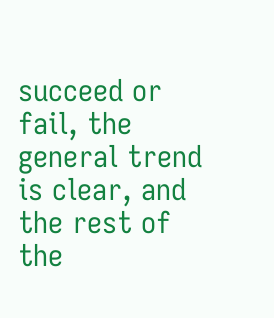succeed or fail, the general trend is clear, and the rest of the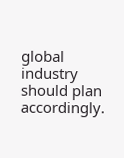global industry should plan accordingly.